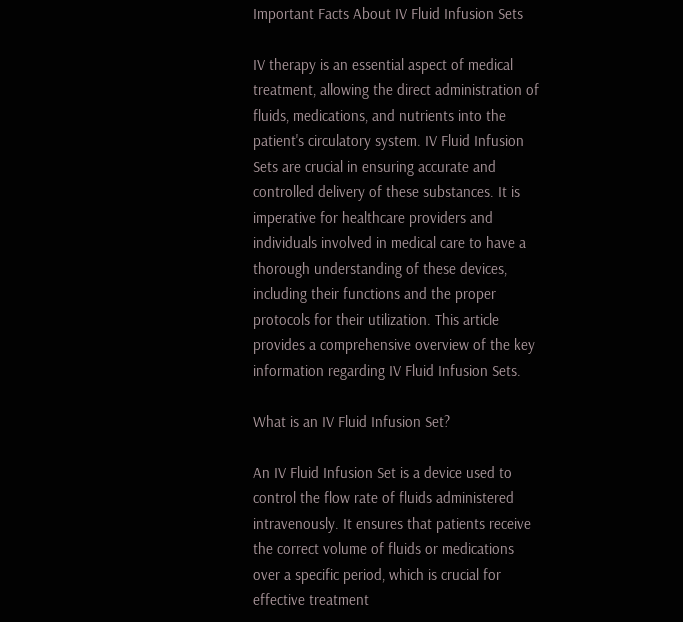Important Facts About IV Fluid Infusion Sets

IV therapy is an essential aspect of medical treatment, allowing the direct administration of fluids, medications, and nutrients into the patient's circulatory system. IV Fluid Infusion Sets are crucial in ensuring accurate and controlled delivery of these substances. It is imperative for healthcare providers and individuals involved in medical care to have a thorough understanding of these devices, including their functions and the proper protocols for their utilization. This article provides a comprehensive overview of the key information regarding IV Fluid Infusion Sets.

What is an IV Fluid Infusion Set?

An IV Fluid Infusion Set is a device used to control the flow rate of fluids administered intravenously. It ensures that patients receive the correct volume of fluids or medications over a specific period, which is crucial for effective treatment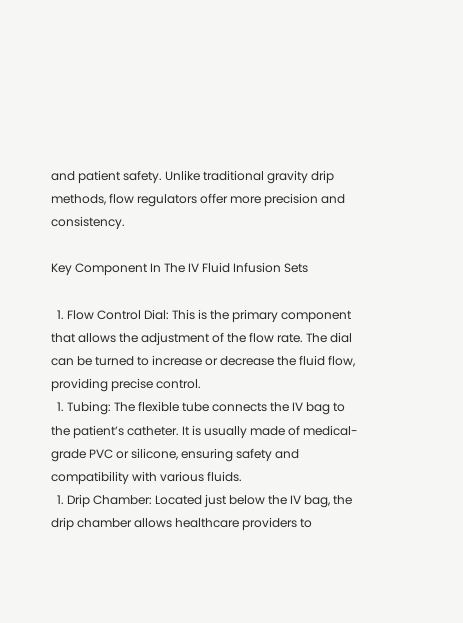and patient safety. Unlike traditional gravity drip methods, flow regulators offer more precision and consistency.

Key Component In The IV Fluid Infusion Sets

  1. Flow Control Dial: This is the primary component that allows the adjustment of the flow rate. The dial can be turned to increase or decrease the fluid flow, providing precise control.
  1. Tubing: The flexible tube connects the IV bag to the patient’s catheter. It is usually made of medical-grade PVC or silicone, ensuring safety and compatibility with various fluids.
  1. Drip Chamber: Located just below the IV bag, the drip chamber allows healthcare providers to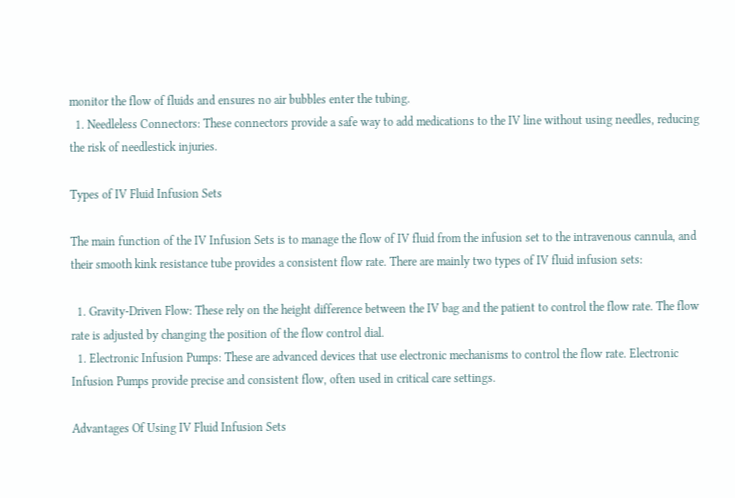monitor the flow of fluids and ensures no air bubbles enter the tubing.
  1. Needleless Connectors: These connectors provide a safe way to add medications to the IV line without using needles, reducing the risk of needlestick injuries.

Types of IV Fluid Infusion Sets

The main function of the IV Infusion Sets is to manage the flow of IV fluid from the infusion set to the intravenous cannula, and their smooth kink resistance tube provides a consistent flow rate. There are mainly two types of IV fluid infusion sets:

  1. Gravity-Driven Flow: These rely on the height difference between the IV bag and the patient to control the flow rate. The flow rate is adjusted by changing the position of the flow control dial.
  1. Electronic Infusion Pumps: These are advanced devices that use electronic mechanisms to control the flow rate. Electronic Infusion Pumps provide precise and consistent flow, often used in critical care settings.

Advantages Of Using IV Fluid Infusion Sets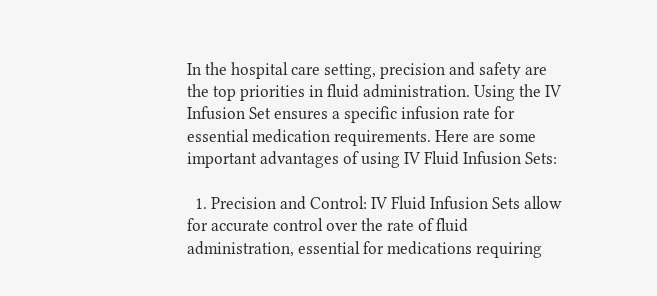In the hospital care setting, precision and safety are the top priorities in fluid administration. Using the IV Infusion Set ensures a specific infusion rate for essential medication requirements. Here are some important advantages of using IV Fluid Infusion Sets:

  1. Precision and Control: IV Fluid Infusion Sets allow for accurate control over the rate of fluid administration, essential for medications requiring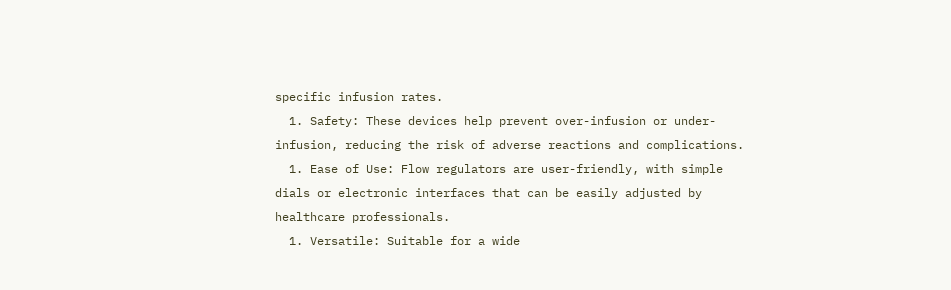specific infusion rates.
  1. Safety: These devices help prevent over-infusion or under-infusion, reducing the risk of adverse reactions and complications.
  1. Ease of Use: Flow regulators are user-friendly, with simple dials or electronic interfaces that can be easily adjusted by healthcare professionals.
  1. Versatile: Suitable for a wide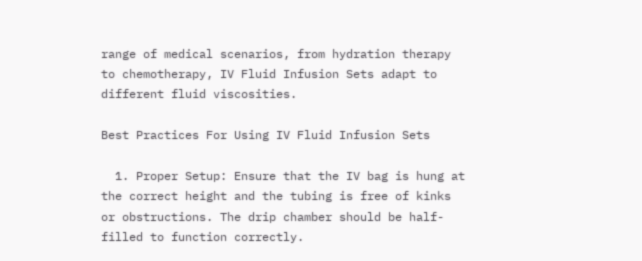range of medical scenarios, from hydration therapy to chemotherapy, IV Fluid Infusion Sets adapt to different fluid viscosities.

Best Practices For Using IV Fluid Infusion Sets

  1. Proper Setup: Ensure that the IV bag is hung at the correct height and the tubing is free of kinks or obstructions. The drip chamber should be half-filled to function correctly.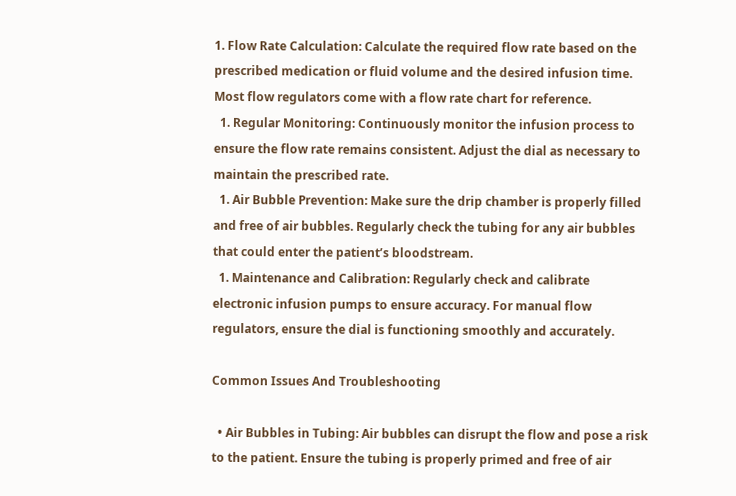1. Flow Rate Calculation: Calculate the required flow rate based on the prescribed medication or fluid volume and the desired infusion time. Most flow regulators come with a flow rate chart for reference.
  1. Regular Monitoring: Continuously monitor the infusion process to ensure the flow rate remains consistent. Adjust the dial as necessary to maintain the prescribed rate.
  1. Air Bubble Prevention: Make sure the drip chamber is properly filled and free of air bubbles. Regularly check the tubing for any air bubbles that could enter the patient’s bloodstream.
  1. Maintenance and Calibration: Regularly check and calibrate electronic infusion pumps to ensure accuracy. For manual flow regulators, ensure the dial is functioning smoothly and accurately.

Common Issues And Troubleshooting

  • Air Bubbles in Tubing: Air bubbles can disrupt the flow and pose a risk to the patient. Ensure the tubing is properly primed and free of air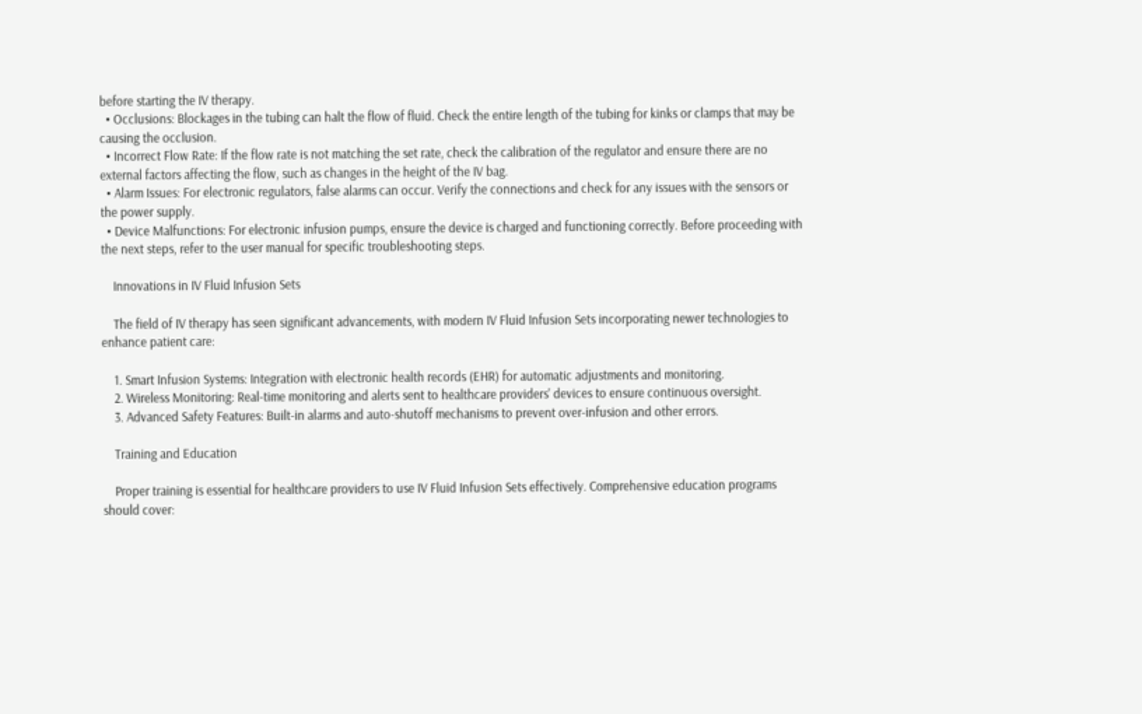before starting the IV therapy.
  • Occlusions: Blockages in the tubing can halt the flow of fluid. Check the entire length of the tubing for kinks or clamps that may be causing the occlusion.
  • Incorrect Flow Rate: If the flow rate is not matching the set rate, check the calibration of the regulator and ensure there are no external factors affecting the flow, such as changes in the height of the IV bag.
  • Alarm Issues: For electronic regulators, false alarms can occur. Verify the connections and check for any issues with the sensors or the power supply.
  • Device Malfunctions: For electronic infusion pumps, ensure the device is charged and functioning correctly. Before proceeding with the next steps, refer to the user manual for specific troubleshooting steps.

    Innovations in IV Fluid Infusion Sets

    The field of IV therapy has seen significant advancements, with modern IV Fluid Infusion Sets incorporating newer technologies to enhance patient care:

    1. Smart Infusion Systems: Integration with electronic health records (EHR) for automatic adjustments and monitoring.
    2. Wireless Monitoring: Real-time monitoring and alerts sent to healthcare providers' devices to ensure continuous oversight.
    3. Advanced Safety Features: Built-in alarms and auto-shutoff mechanisms to prevent over-infusion and other errors.

    Training and Education

    Proper training is essential for healthcare providers to use IV Fluid Infusion Sets effectively. Comprehensive education programs should cover: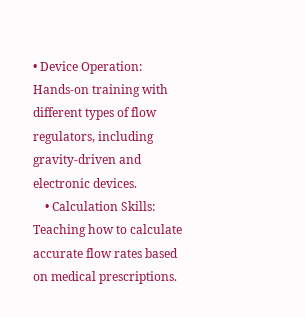• Device Operation: Hands-on training with different types of flow regulators, including gravity-driven and electronic devices.
    • Calculation Skills: Teaching how to calculate accurate flow rates based on medical prescriptions.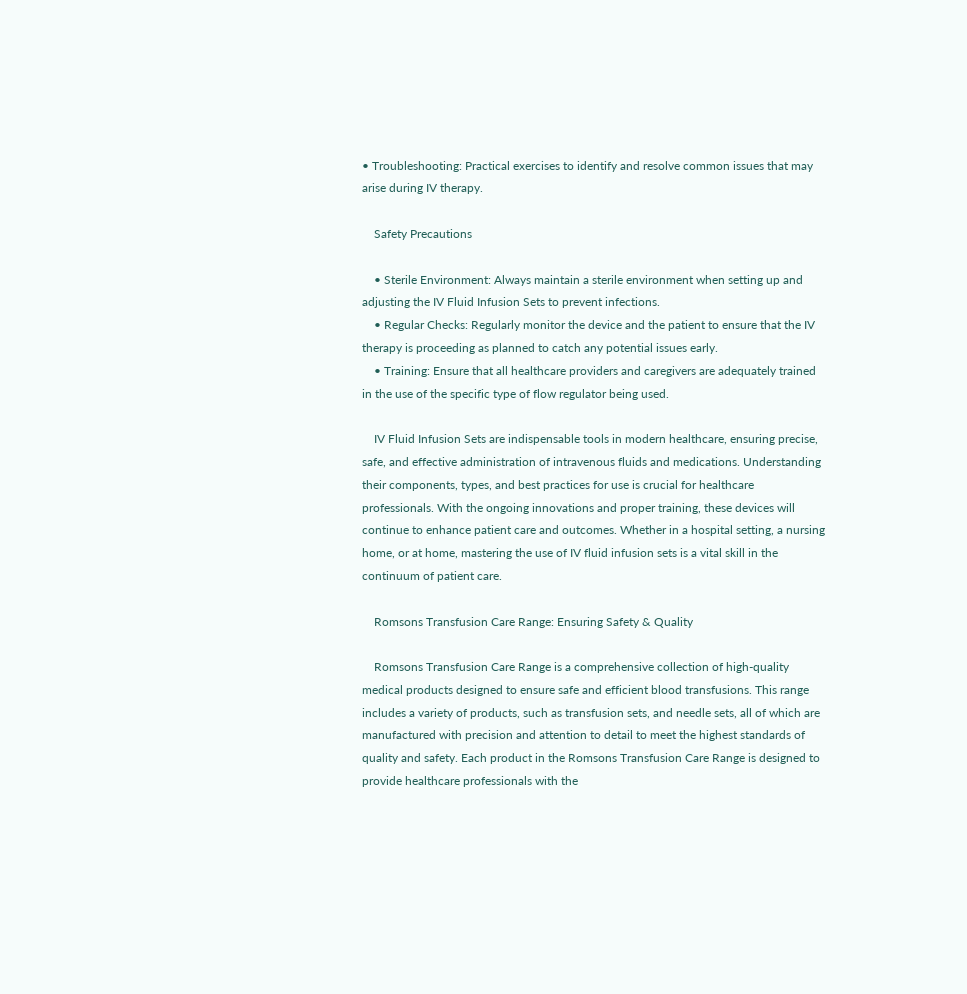• Troubleshooting: Practical exercises to identify and resolve common issues that may arise during IV therapy.

    Safety Precautions

    • Sterile Environment: Always maintain a sterile environment when setting up and adjusting the IV Fluid Infusion Sets to prevent infections.
    • Regular Checks: Regularly monitor the device and the patient to ensure that the IV therapy is proceeding as planned to catch any potential issues early.
    • Training: Ensure that all healthcare providers and caregivers are adequately trained in the use of the specific type of flow regulator being used.

    IV Fluid Infusion Sets are indispensable tools in modern healthcare, ensuring precise, safe, and effective administration of intravenous fluids and medications. Understanding their components, types, and best practices for use is crucial for healthcare professionals. With the ongoing innovations and proper training, these devices will continue to enhance patient care and outcomes. Whether in a hospital setting, a nursing home, or at home, mastering the use of IV fluid infusion sets is a vital skill in the continuum of patient care.

    Romsons Transfusion Care Range: Ensuring Safety & Quality

    Romsons Transfusion Care Range is a comprehensive collection of high-quality medical products designed to ensure safe and efficient blood transfusions. This range includes a variety of products, such as transfusion sets, and needle sets, all of which are manufactured with precision and attention to detail to meet the highest standards of quality and safety. Each product in the Romsons Transfusion Care Range is designed to provide healthcare professionals with the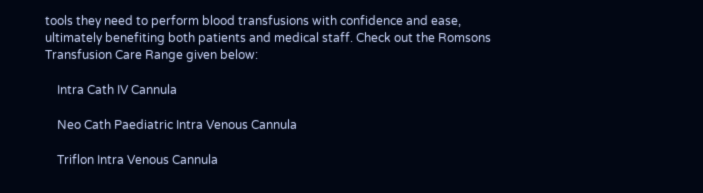tools they need to perform blood transfusions with confidence and ease, ultimately benefiting both patients and medical staff. Check out the Romsons Transfusion Care Range given below:

    Intra Cath IV Cannula

    Neo Cath Paediatric Intra Venous Cannula

    Triflon Intra Venous Cannula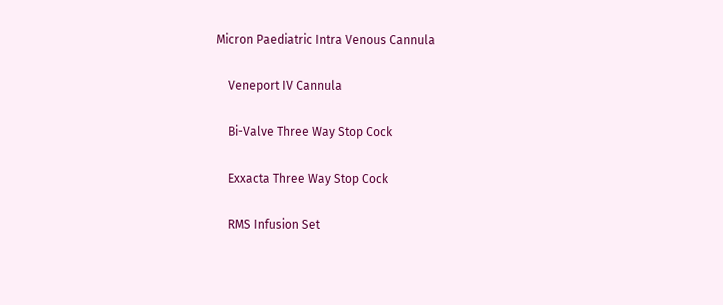Micron Paediatric Intra Venous Cannula

    Veneport IV Cannula

    Bi-Valve Three Way Stop Cock

    Exxacta Three Way Stop Cock

    RMS Infusion Set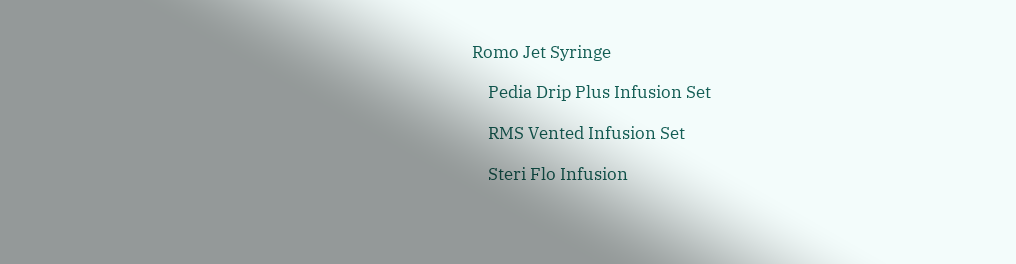Romo Jet Syringe

    Pedia Drip Plus Infusion Set

    RMS Vented Infusion Set

    Steri Flo Infusion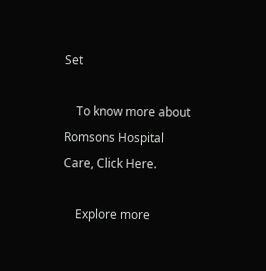Set

    To know more about Romsons Hospital Care, Click Here.

    Explore more